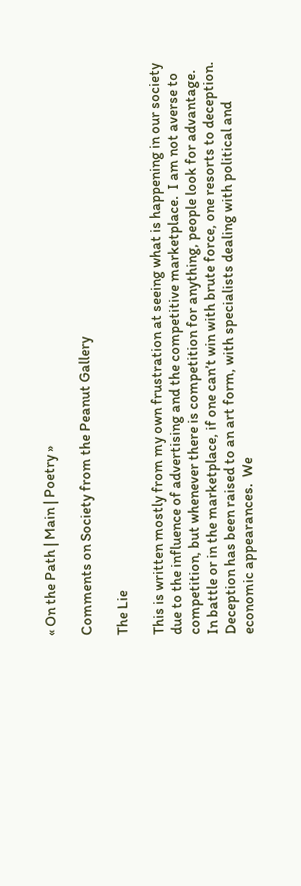« On the Path | Main | Poetry »

Comments on Society from the Peanut Gallery

The Lie

This is written mostly from my own frustration at seeing what is happening in our society due to the influence of advertising and the competitive marketplace.  I am not averse to competition, but whenever there is competition for anything, people look for advantage.  In battle or in the marketplace, if one can’t win with brute force, one resorts to deception.  Deception has been raised to an art form, with specialists dealing with political and economic appearances.  We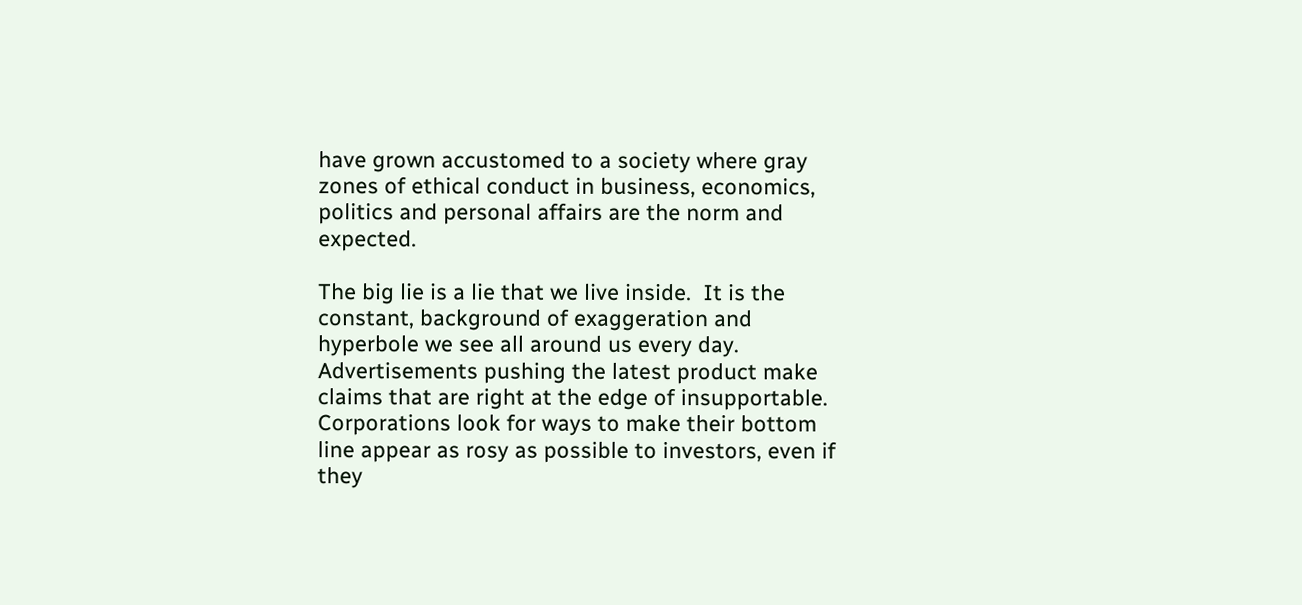have grown accustomed to a society where gray zones of ethical conduct in business, economics, politics and personal affairs are the norm and expected.

The big lie is a lie that we live inside.  It is the constant, background of exaggeration and hyperbole we see all around us every day.  Advertisements pushing the latest product make claims that are right at the edge of insupportable.  Corporations look for ways to make their bottom line appear as rosy as possible to investors, even if they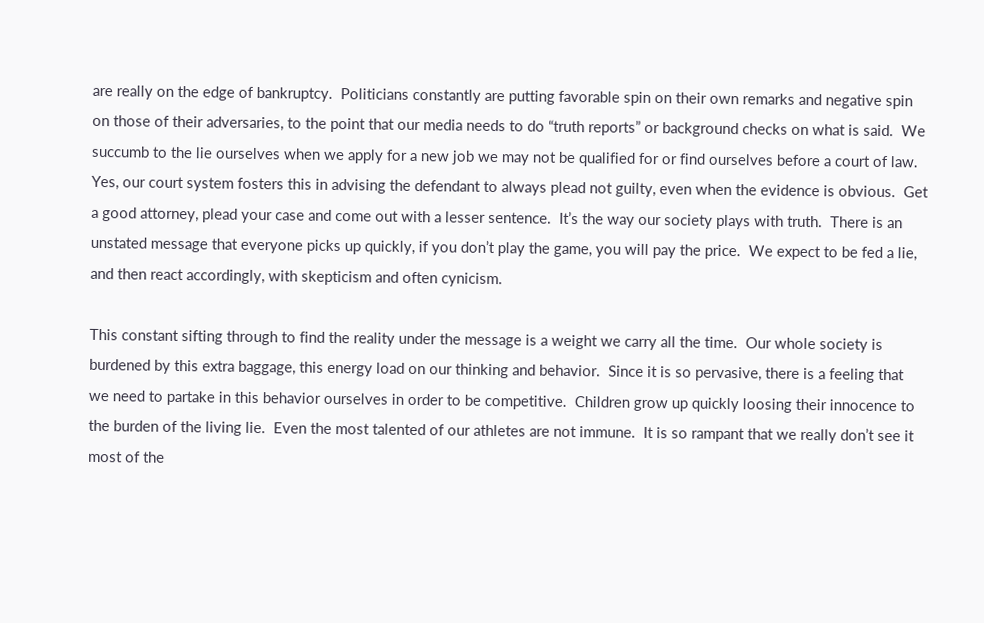are really on the edge of bankruptcy.  Politicians constantly are putting favorable spin on their own remarks and negative spin on those of their adversaries, to the point that our media needs to do “truth reports” or background checks on what is said.  We succumb to the lie ourselves when we apply for a new job we may not be qualified for or find ourselves before a court of law.  Yes, our court system fosters this in advising the defendant to always plead not guilty, even when the evidence is obvious.  Get a good attorney, plead your case and come out with a lesser sentence.  It’s the way our society plays with truth.  There is an unstated message that everyone picks up quickly, if you don’t play the game, you will pay the price.  We expect to be fed a lie, and then react accordingly, with skepticism and often cynicism.

This constant sifting through to find the reality under the message is a weight we carry all the time.  Our whole society is burdened by this extra baggage, this energy load on our thinking and behavior.  Since it is so pervasive, there is a feeling that we need to partake in this behavior ourselves in order to be competitive.  Children grow up quickly loosing their innocence to the burden of the living lie.  Even the most talented of our athletes are not immune.  It is so rampant that we really don’t see it most of the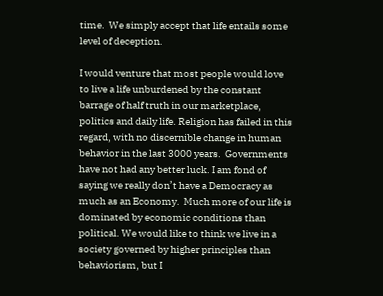time.  We simply accept that life entails some level of deception.

I would venture that most people would love to live a life unburdened by the constant barrage of half truth in our marketplace, politics and daily life. Religion has failed in this regard, with no discernible change in human behavior in the last 3000 years.  Governments have not had any better luck. I am fond of saying we really don’t have a Democracy as much as an Economy.  Much more of our life is dominated by economic conditions than political. We would like to think we live in a society governed by higher principles than behaviorism, but I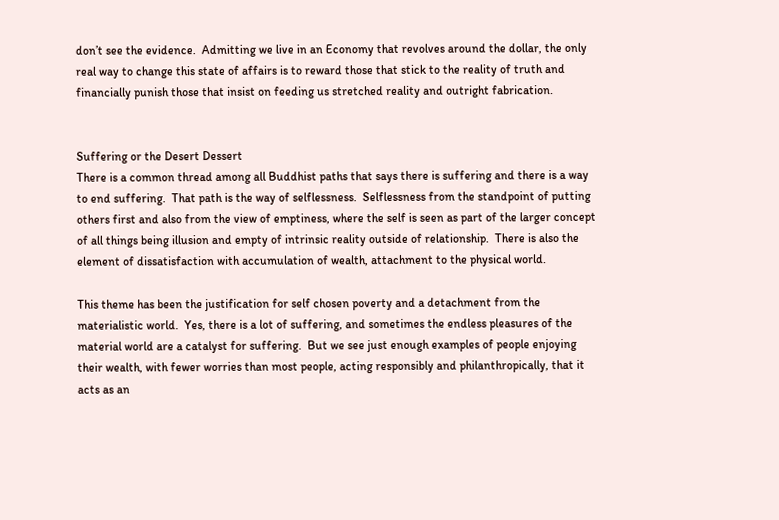don’t see the evidence.  Admitting we live in an Economy that revolves around the dollar, the only real way to change this state of affairs is to reward those that stick to the reality of truth and financially punish those that insist on feeding us stretched reality and outright fabrication.


Suffering or the Desert Dessert
There is a common thread among all Buddhist paths that says there is suffering and there is a way to end suffering.  That path is the way of selflessness.  Selflessness from the standpoint of putting others first and also from the view of emptiness, where the self is seen as part of the larger concept of all things being illusion and empty of intrinsic reality outside of relationship.  There is also the element of dissatisfaction with accumulation of wealth, attachment to the physical world.

This theme has been the justification for self chosen poverty and a detachment from the materialistic world.  Yes, there is a lot of suffering, and sometimes the endless pleasures of the material world are a catalyst for suffering.  But we see just enough examples of people enjoying their wealth, with fewer worries than most people, acting responsibly and philanthropically, that it acts as an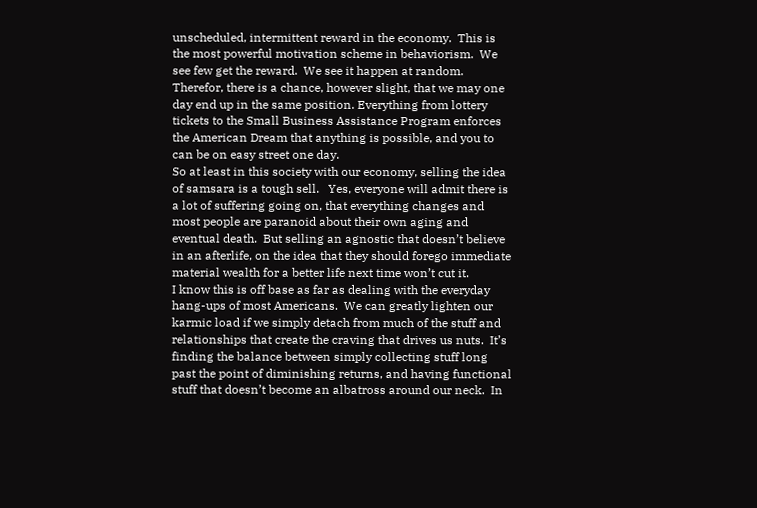unscheduled, intermittent reward in the economy.  This is the most powerful motivation scheme in behaviorism.  We see few get the reward.  We see it happen at random.  Therefor, there is a chance, however slight, that we may one day end up in the same position. Everything from lottery tickets to the Small Business Assistance Program enforces the American Dream that anything is possible, and you to can be on easy street one day.
So at least in this society with our economy, selling the idea of samsara is a tough sell.   Yes, everyone will admit there is a lot of suffering going on, that everything changes and most people are paranoid about their own aging and eventual death.  But selling an agnostic that doesn’t believe in an afterlife, on the idea that they should forego immediate material wealth for a better life next time won’t cut it.
I know this is off base as far as dealing with the everyday hang-ups of most Americans.  We can greatly lighten our karmic load if we simply detach from much of the stuff and relationships that create the craving that drives us nuts.  It’s finding the balance between simply collecting stuff long past the point of diminishing returns, and having functional stuff that doesn’t become an albatross around our neck.  In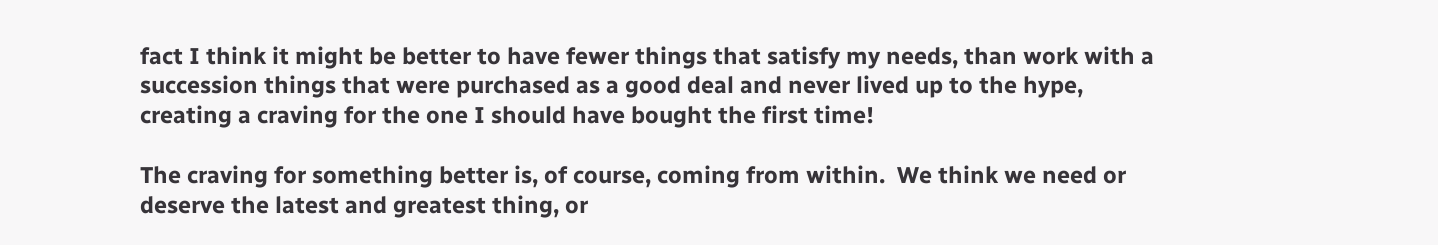fact I think it might be better to have fewer things that satisfy my needs, than work with a succession things that were purchased as a good deal and never lived up to the hype, creating a craving for the one I should have bought the first time!

The craving for something better is, of course, coming from within.  We think we need or deserve the latest and greatest thing, or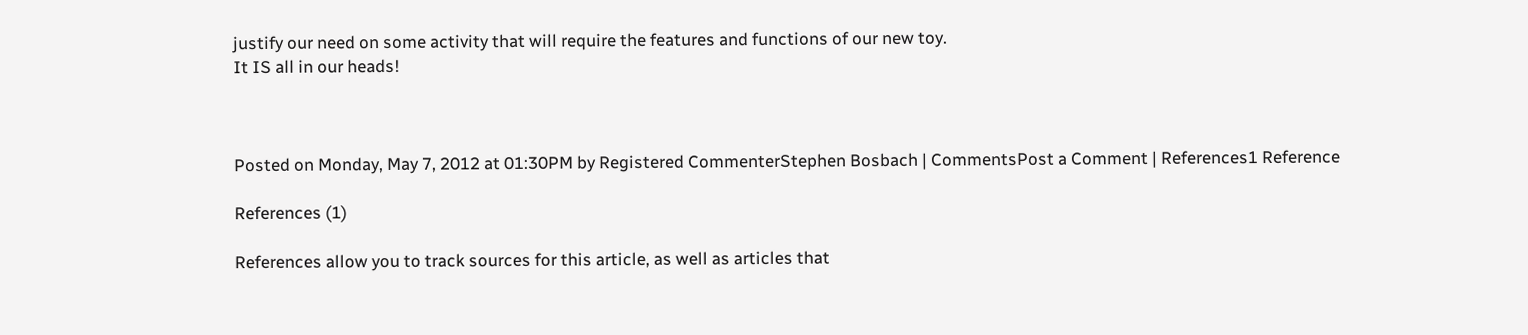justify our need on some activity that will require the features and functions of our new toy.
It IS all in our heads!



Posted on Monday, May 7, 2012 at 01:30PM by Registered CommenterStephen Bosbach | CommentsPost a Comment | References1 Reference

References (1)

References allow you to track sources for this article, as well as articles that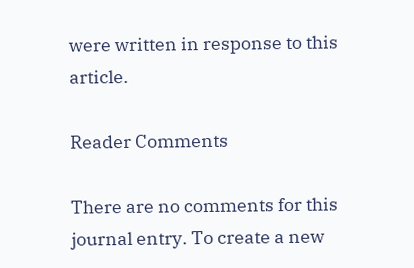were written in response to this article.

Reader Comments

There are no comments for this journal entry. To create a new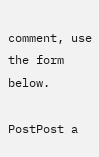comment, use the form below.

PostPost a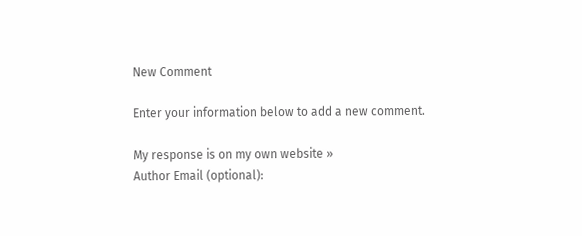New Comment

Enter your information below to add a new comment.

My response is on my own website »
Author Email (optional):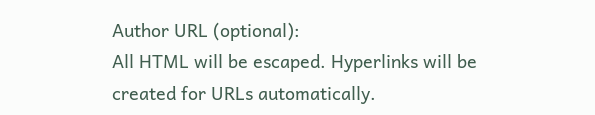Author URL (optional):
All HTML will be escaped. Hyperlinks will be created for URLs automatically.